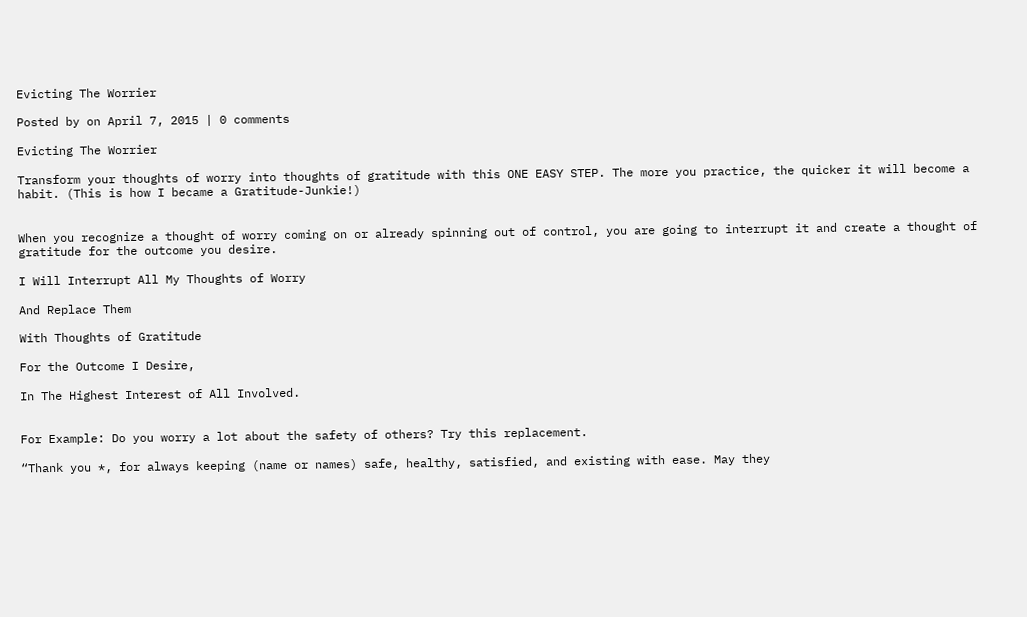Evicting The Worrier

Posted by on April 7, 2015 | 0 comments

Evicting The Worrier

Transform your thoughts of worry into thoughts of gratitude with this ONE EASY STEP. The more you practice, the quicker it will become a habit. (This is how I became a Gratitude-Junkie!)


When you recognize a thought of worry coming on or already spinning out of control, you are going to interrupt it and create a thought of gratitude for the outcome you desire.

I Will Interrupt All My Thoughts of Worry

And Replace Them

With Thoughts of Gratitude

For the Outcome I Desire,

In The Highest Interest of All Involved.


For Example: Do you worry a lot about the safety of others? Try this replacement.

“Thank you *, for always keeping (name or names) safe, healthy, satisfied, and existing with ease. May they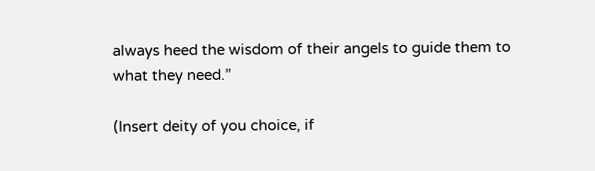always heed the wisdom of their angels to guide them to what they need.”

(Insert deity of you choice, if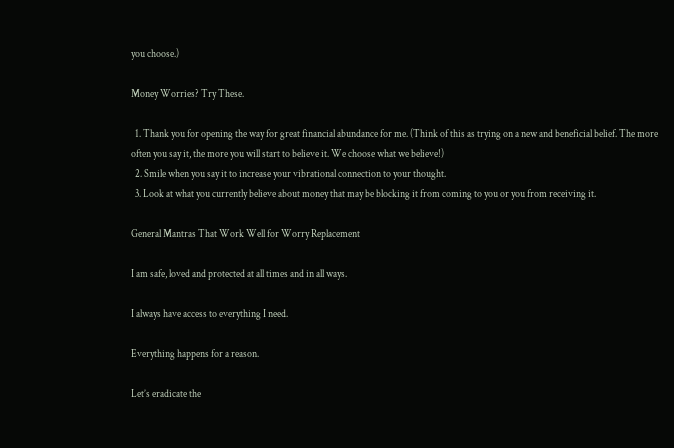you choose.)

Money Worries? Try These.

  1. Thank you for opening the way for great financial abundance for me. (Think of this as trying on a new and beneficial belief. The more often you say it, the more you will start to believe it. We choose what we believe!)
  2. Smile when you say it to increase your vibrational connection to your thought.
  3. Look at what you currently believe about money that may be blocking it from coming to you or you from receiving it.

General Mantras That Work Well for Worry Replacement

I am safe, loved and protected at all times and in all ways.

I always have access to everything I need.

Everything happens for a reason.

Let’s eradicate the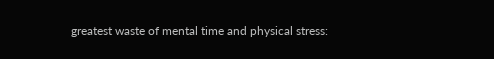greatest waste of mental time and physical stress: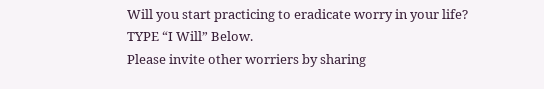Will you start practicing to eradicate worry in your life?
TYPE “I Will” Below.
Please invite other worriers by sharing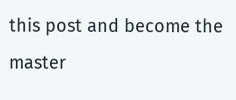this post and become the master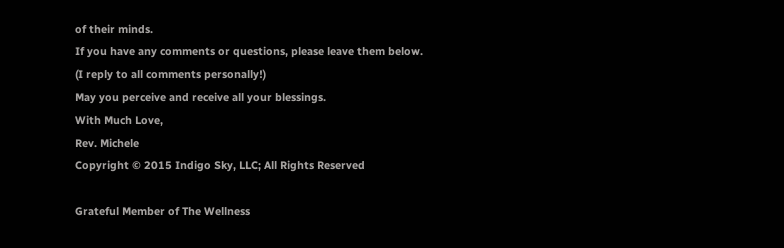of their minds.
If you have any comments or questions, please leave them below.
(I reply to all comments personally!)
May you perceive and receive all your blessings.
With Much Love,
Rev. Michele
Copyright © 2015 Indigo Sky, LLC; All Rights Reserved

Grateful Member of The Wellness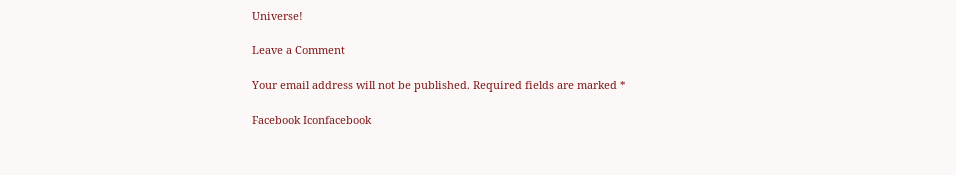Universe!

Leave a Comment

Your email address will not be published. Required fields are marked *

Facebook Iconfacebook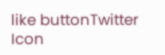like buttonTwitter Icon